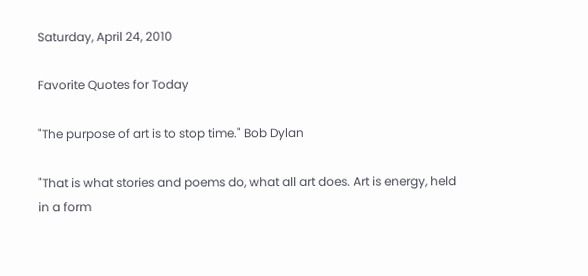Saturday, April 24, 2010

Favorite Quotes for Today

"The purpose of art is to stop time." Bob Dylan

"That is what stories and poems do, what all art does. Art is energy, held in a form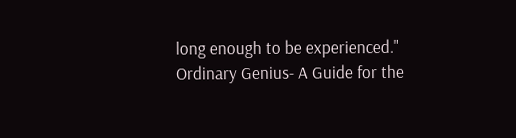long enough to be experienced."
Ordinary Genius- A Guide for the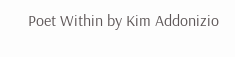Poet Within by Kim Addonizio